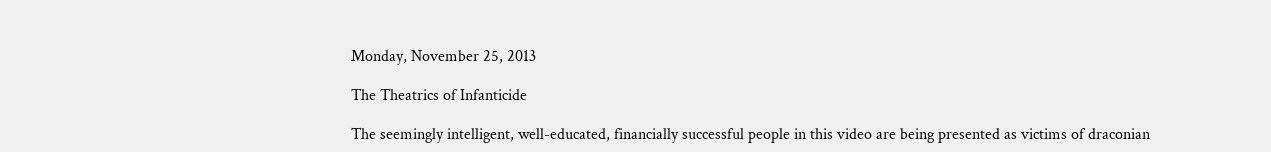Monday, November 25, 2013

The Theatrics of Infanticide

The seemingly intelligent, well-educated, financially successful people in this video are being presented as victims of draconian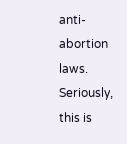anti-abortion laws. Seriously, this is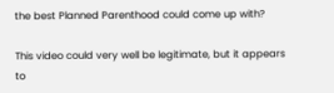the best Planned Parenthood could come up with?

This video could very well be legitimate, but it appears to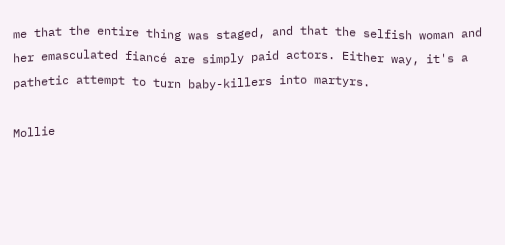me that the entire thing was staged, and that the selfish woman and her emasculated fiancé are simply paid actors. Either way, it's a pathetic attempt to turn baby-killers into martyrs.

Mollie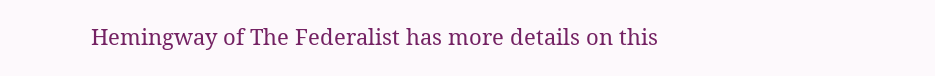Hemingway of The Federalist has more details on this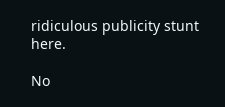ridiculous publicity stunt here.

No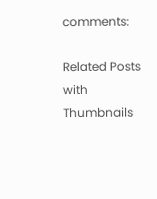comments:

Related Posts with Thumbnails